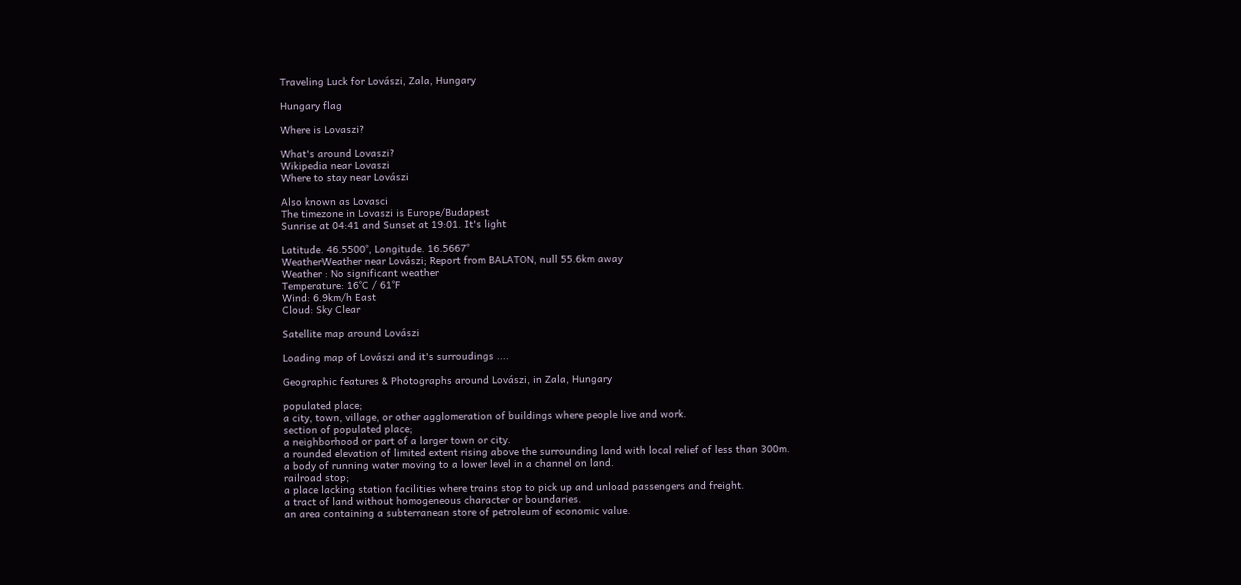Traveling Luck for Lovászi, Zala, Hungary

Hungary flag

Where is Lovaszi?

What's around Lovaszi?
Wikipedia near Lovaszi
Where to stay near Lovászi

Also known as Lovasci
The timezone in Lovaszi is Europe/Budapest
Sunrise at 04:41 and Sunset at 19:01. It's light

Latitude. 46.5500°, Longitude. 16.5667°
WeatherWeather near Lovászi; Report from BALATON, null 55.6km away
Weather : No significant weather
Temperature: 16°C / 61°F
Wind: 6.9km/h East
Cloud: Sky Clear

Satellite map around Lovászi

Loading map of Lovászi and it's surroudings ....

Geographic features & Photographs around Lovászi, in Zala, Hungary

populated place;
a city, town, village, or other agglomeration of buildings where people live and work.
section of populated place;
a neighborhood or part of a larger town or city.
a rounded elevation of limited extent rising above the surrounding land with local relief of less than 300m.
a body of running water moving to a lower level in a channel on land.
railroad stop;
a place lacking station facilities where trains stop to pick up and unload passengers and freight.
a tract of land without homogeneous character or boundaries.
an area containing a subterranean store of petroleum of economic value.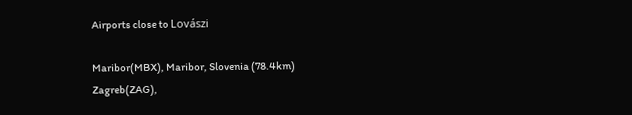Airports close to Lovászi

Maribor(MBX), Maribor, Slovenia (78.4km)
Zagreb(ZAG),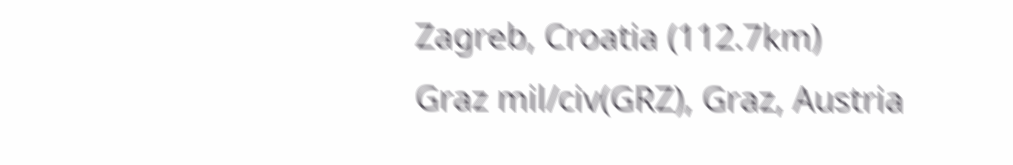Zagreb, Croatia (112.7km)
Graz mil/civ(GRZ), Graz, Austria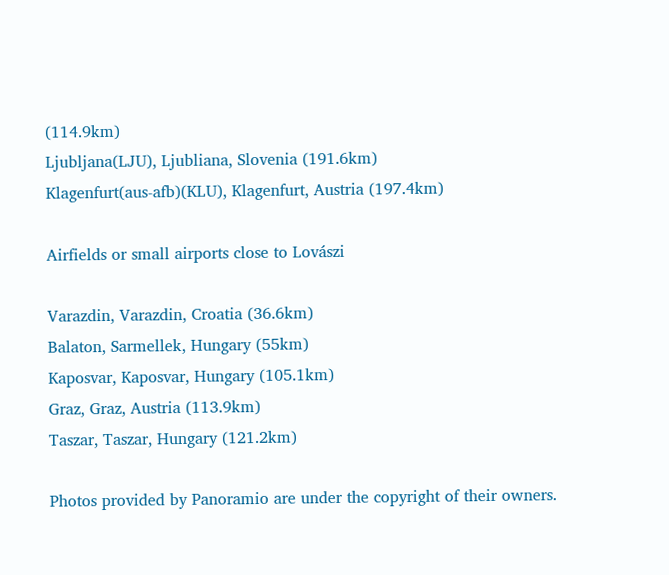(114.9km)
Ljubljana(LJU), Ljubliana, Slovenia (191.6km)
Klagenfurt(aus-afb)(KLU), Klagenfurt, Austria (197.4km)

Airfields or small airports close to Lovászi

Varazdin, Varazdin, Croatia (36.6km)
Balaton, Sarmellek, Hungary (55km)
Kaposvar, Kaposvar, Hungary (105.1km)
Graz, Graz, Austria (113.9km)
Taszar, Taszar, Hungary (121.2km)

Photos provided by Panoramio are under the copyright of their owners.